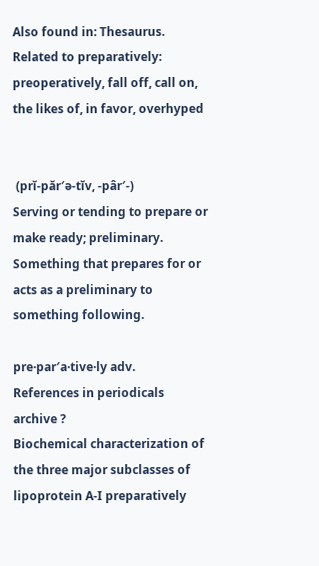Also found in: Thesaurus.
Related to preparatively: preoperatively, fall off, call on, the likes of, in favor, overhyped


 (prĭ-păr′ə-tĭv, -pâr′-)
Serving or tending to prepare or make ready; preliminary.
Something that prepares for or acts as a preliminary to something following.

pre·par′a·tive·ly adv.
References in periodicals archive ?
Biochemical characterization of the three major subclasses of lipoprotein A-I preparatively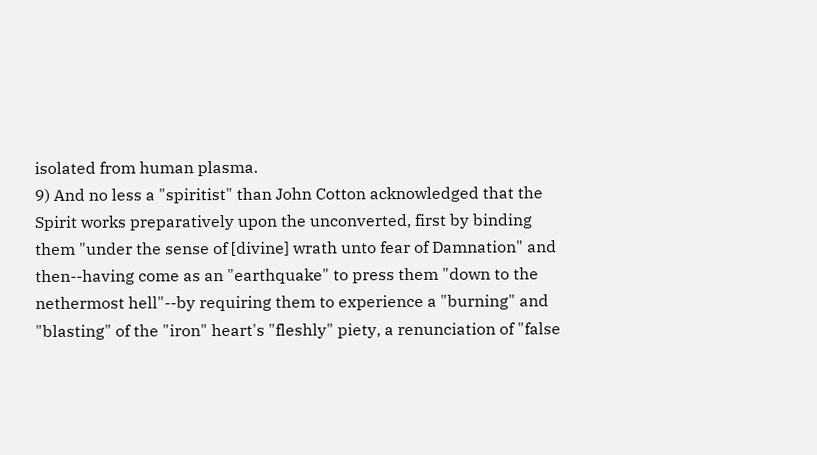isolated from human plasma.
9) And no less a "spiritist" than John Cotton acknowledged that the Spirit works preparatively upon the unconverted, first by binding them "under the sense of [divine] wrath unto fear of Damnation" and then--having come as an "earthquake" to press them "down to the nethermost hell"--by requiring them to experience a "burning" and "blasting" of the "iron" heart's "fleshly" piety, a renunciation of "false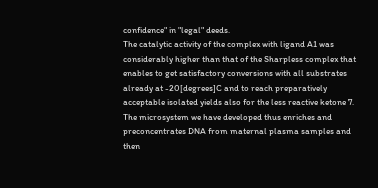confidence" in "legal" deeds.
The catalytic activity of the complex with ligand A1 was considerably higher than that of the Sharpless complex that enables to get satisfactory conversions with all substrates already at -20[degrees]C and to reach preparatively acceptable isolated yields also for the less reactive ketone 7.
The microsystem we have developed thus enriches and preconcentrates DNA from maternal plasma samples and then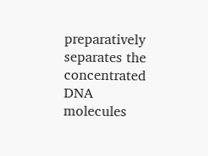preparatively separates the concentrated DNA molecules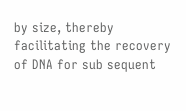by size, thereby facilitating the recovery of DNA for sub sequent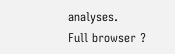analyses.
Full browser ?